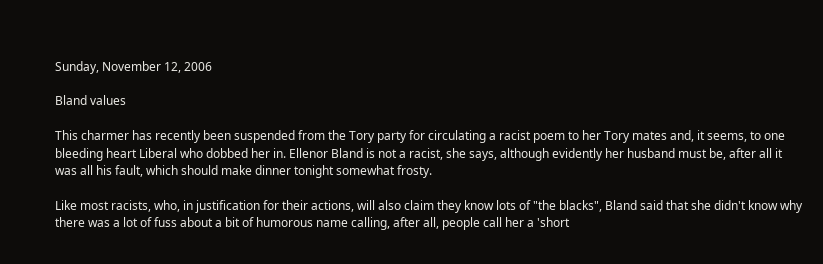Sunday, November 12, 2006

Bland values

This charmer has recently been suspended from the Tory party for circulating a racist poem to her Tory mates and, it seems, to one bleeding heart Liberal who dobbed her in. Ellenor Bland is not a racist, she says, although evidently her husband must be, after all it was all his fault, which should make dinner tonight somewhat frosty.

Like most racists, who, in justification for their actions, will also claim they know lots of "the blacks", Bland said that she didn't know why there was a lot of fuss about a bit of humorous name calling, after all, people call her a 'short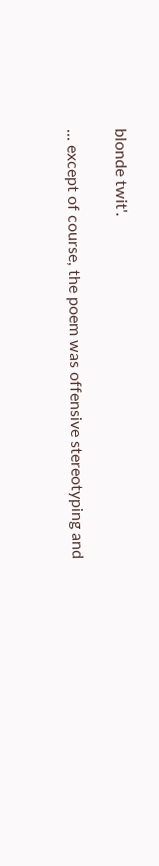blonde twit'.

... except of course, the poem was offensive stereotyping and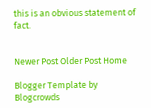this is an obvious statement of fact.


Newer Post Older Post Home

Blogger Template by Blogcrowds